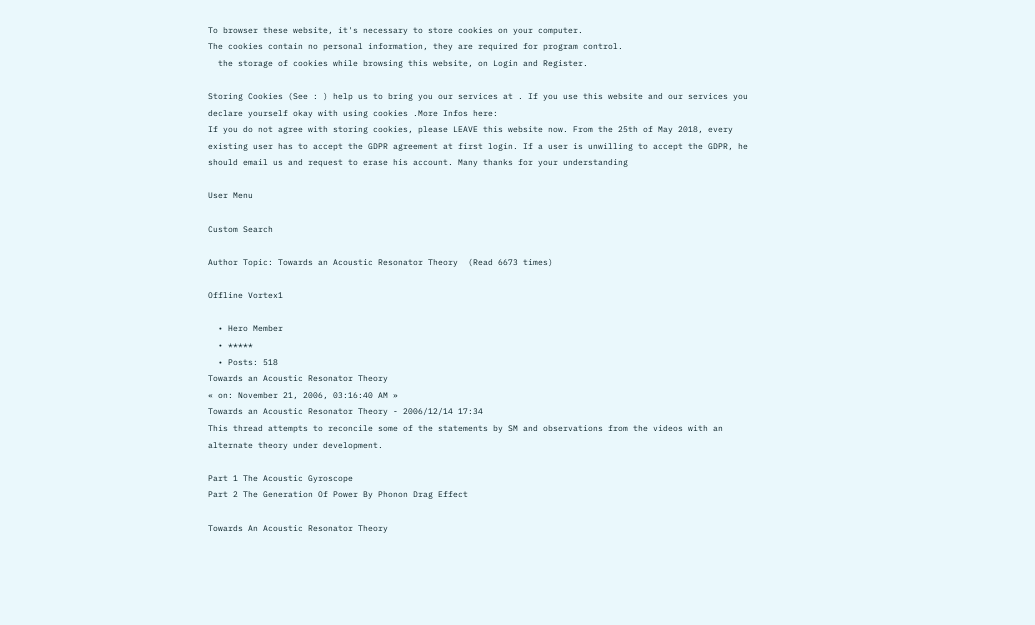To browser these website, it's necessary to store cookies on your computer.
The cookies contain no personal information, they are required for program control.
  the storage of cookies while browsing this website, on Login and Register.

Storing Cookies (See : ) help us to bring you our services at . If you use this website and our services you declare yourself okay with using cookies .More Infos here:
If you do not agree with storing cookies, please LEAVE this website now. From the 25th of May 2018, every existing user has to accept the GDPR agreement at first login. If a user is unwilling to accept the GDPR, he should email us and request to erase his account. Many thanks for your understanding

User Menu

Custom Search

Author Topic: Towards an Acoustic Resonator Theory  (Read 6673 times)

Offline Vortex1

  • Hero Member
  • *****
  • Posts: 518
Towards an Acoustic Resonator Theory
« on: November 21, 2006, 03:16:40 AM »
Towards an Acoustic Resonator Theory - 2006/12/14 17:34
This thread attempts to reconcile some of the statements by SM and observations from the videos with an alternate theory under development.

Part 1 The Acoustic Gyroscope
Part 2 The Generation Of Power By Phonon Drag Effect

Towards An Acoustic Resonator Theory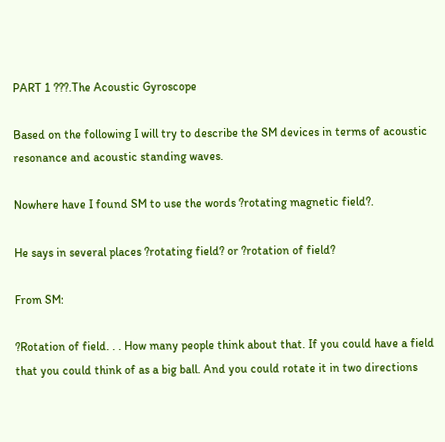PART 1 ???.The Acoustic Gyroscope

Based on the following I will try to describe the SM devices in terms of acoustic resonance and acoustic standing waves.

Nowhere have I found SM to use the words ?rotating magnetic field?.

He says in several places ?rotating field? or ?rotation of field?

From SM:

?Rotation of field. . . How many people think about that. If you could have a field that you could think of as a big ball. And you could rotate it in two directions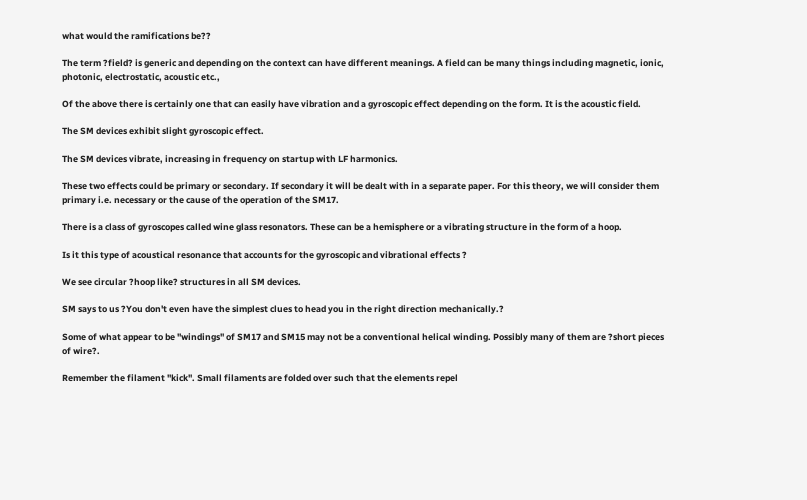what would the ramifications be??

The term ?field? is generic and depending on the context can have different meanings. A field can be many things including magnetic, ionic, photonic, electrostatic, acoustic etc.,

Of the above there is certainly one that can easily have vibration and a gyroscopic effect depending on the form. It is the acoustic field.

The SM devices exhibit slight gyroscopic effect.

The SM devices vibrate, increasing in frequency on startup with LF harmonics.

These two effects could be primary or secondary. If secondary it will be dealt with in a separate paper. For this theory, we will consider them primary i.e. necessary or the cause of the operation of the SM17.

There is a class of gyroscopes called wine glass resonators. These can be a hemisphere or a vibrating structure in the form of a hoop.

Is it this type of acoustical resonance that accounts for the gyroscopic and vibrational effects ?

We see circular ?hoop like? structures in all SM devices.

SM says to us ?You don't even have the simplest clues to head you in the right direction mechanically.?

Some of what appear to be "windings" of SM17 and SM15 may not be a conventional helical winding. Possibly many of them are ?short pieces of wire?.

Remember the filament "kick". Small filaments are folded over such that the elements repel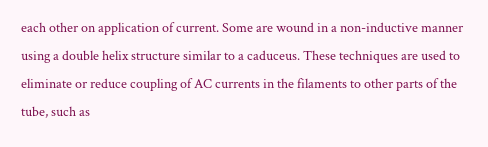each other on application of current. Some are wound in a non-inductive manner using a double helix structure similar to a caduceus. These techniques are used to eliminate or reduce coupling of AC currents in the filaments to other parts of the tube, such as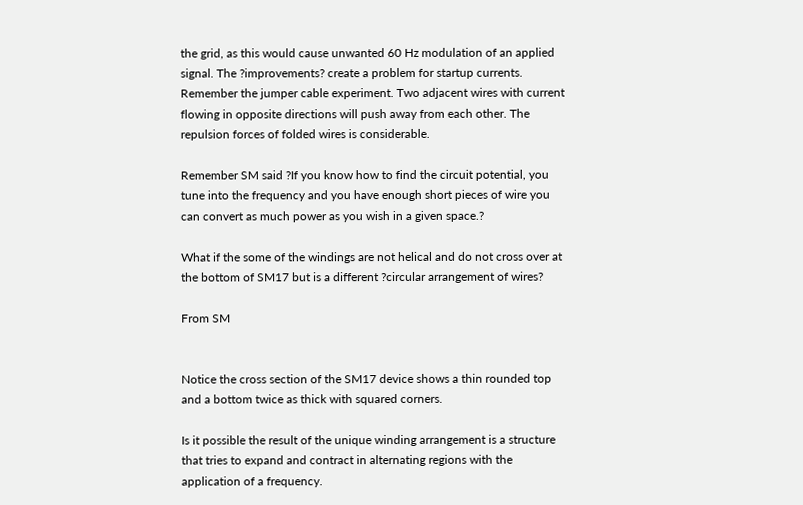the grid, as this would cause unwanted 60 Hz modulation of an applied signal. The ?improvements? create a problem for startup currents. Remember the jumper cable experiment. Two adjacent wires with current flowing in opposite directions will push away from each other. The repulsion forces of folded wires is considerable.

Remember SM said ?If you know how to find the circuit potential, you tune into the frequency and you have enough short pieces of wire you can convert as much power as you wish in a given space.?

What if the some of the windings are not helical and do not cross over at the bottom of SM17 but is a different ?circular arrangement of wires?

From SM


Notice the cross section of the SM17 device shows a thin rounded top and a bottom twice as thick with squared corners.

Is it possible the result of the unique winding arrangement is a structure that tries to expand and contract in alternating regions with the application of a frequency.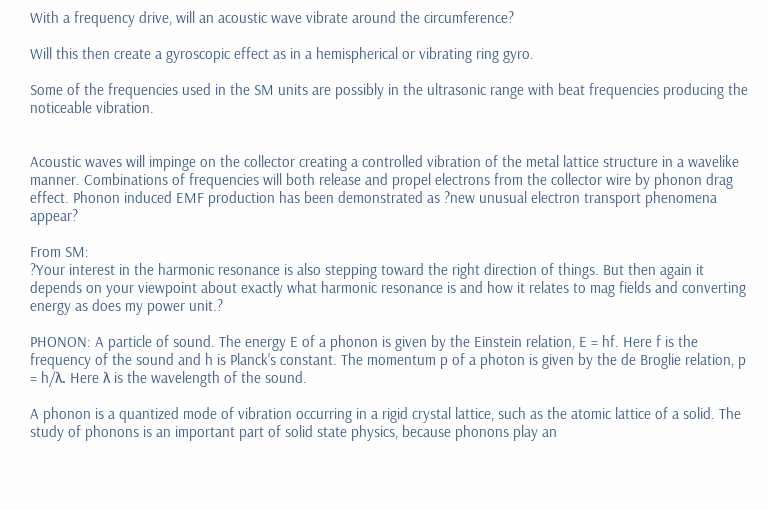With a frequency drive, will an acoustic wave vibrate around the circumference?

Will this then create a gyroscopic effect as in a hemispherical or vibrating ring gyro.

Some of the frequencies used in the SM units are possibly in the ultrasonic range with beat frequencies producing the noticeable vibration.


Acoustic waves will impinge on the collector creating a controlled vibration of the metal lattice structure in a wavelike manner. Combinations of frequencies will both release and propel electrons from the collector wire by phonon drag effect. Phonon induced EMF production has been demonstrated as ?new unusual electron transport phenomena appear?

From SM:
?Your interest in the harmonic resonance is also stepping toward the right direction of things. But then again it depends on your viewpoint about exactly what harmonic resonance is and how it relates to mag fields and converting energy as does my power unit.?

PHONON: A particle of sound. The energy E of a phonon is given by the Einstein relation, E = hf. Here f is the frequency of the sound and h is Planck's constant. The momentum p of a photon is given by the de Broglie relation, p = h/λ. Here λ is the wavelength of the sound.

A phonon is a quantized mode of vibration occurring in a rigid crystal lattice, such as the atomic lattice of a solid. The study of phonons is an important part of solid state physics, because phonons play an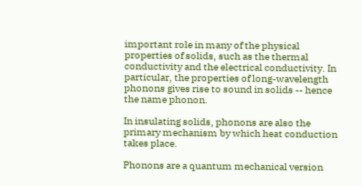important role in many of the physical properties of solids, such as the thermal conductivity and the electrical conductivity. In particular, the properties of long-wavelength phonons gives rise to sound in solids -- hence the name phonon.

In insulating solids, phonons are also the primary mechanism by which heat conduction takes place.

Phonons are a quantum mechanical version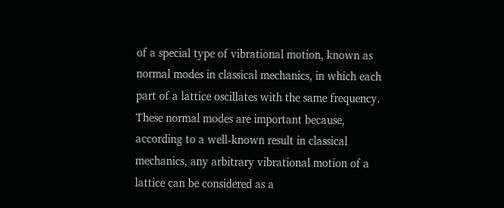of a special type of vibrational motion, known as normal modes in classical mechanics, in which each part of a lattice oscillates with the same frequency. These normal modes are important because, according to a well-known result in classical mechanics, any arbitrary vibrational motion of a lattice can be considered as a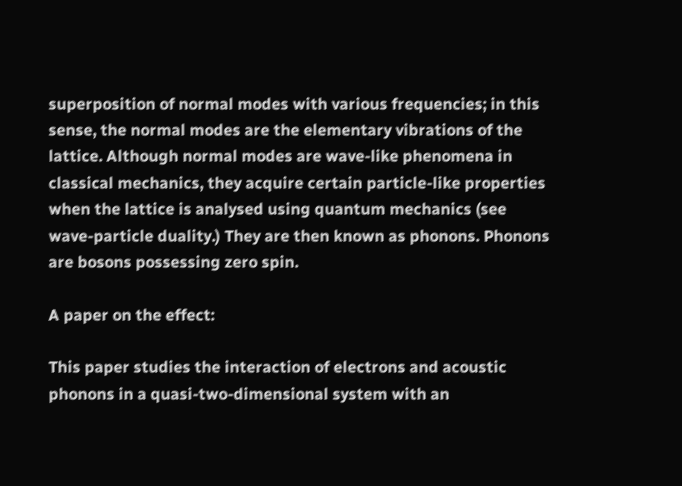superposition of normal modes with various frequencies; in this sense, the normal modes are the elementary vibrations of the lattice. Although normal modes are wave-like phenomena in classical mechanics, they acquire certain particle-like properties when the lattice is analysed using quantum mechanics (see wave-particle duality.) They are then known as phonons. Phonons are bosons possessing zero spin.

A paper on the effect:

This paper studies the interaction of electrons and acoustic phonons in a quasi-two-dimensional system with an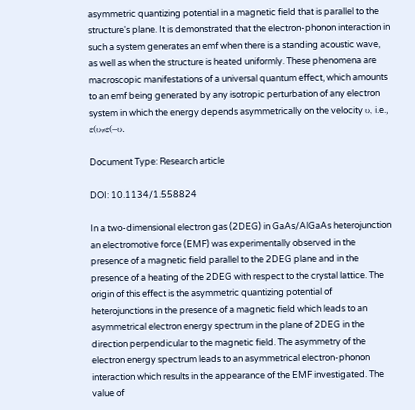asymmetric quantizing potential in a magnetic field that is parallel to the structure's plane. It is demonstrated that the electron-phonon interaction in such a system generates an emf when there is a standing acoustic wave, as well as when the structure is heated uniformly. These phenomena are macroscopic manifestations of a universal quantum effect, which amounts to an emf being generated by any isotropic perturbation of any electron system in which the energy depends asymmetrically on the velocity υ, i.e., ε(υ≠ε(−υ.

Document Type: Research article

DOI: 10.1134/1.558824

In a two-dimensional electron gas (2DEG) in GaAs/AlGaAs heterojunction an electromotive force (EMF) was experimentally observed in the presence of a magnetic field parallel to the 2DEG plane and in the presence of a heating of the 2DEG with respect to the crystal lattice. The origin of this effect is the asymmetric quantizing potential of heterojunctions in the presence of a magnetic field which leads to an asymmetrical electron energy spectrum in the plane of 2DEG in the direction perpendicular to the magnetic field. The asymmetry of the electron energy spectrum leads to an asymmetrical electron-phonon interaction which results in the appearance of the EMF investigated. The value of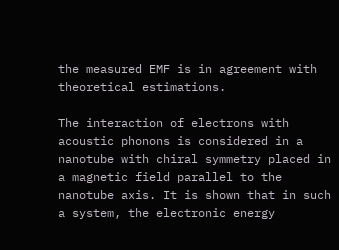the measured EMF is in agreement with theoretical estimations.

The interaction of electrons with acoustic phonons is considered in a nanotube with chiral symmetry placed in a magnetic field parallel to the nanotube axis. It is shown that in such a system, the electronic energy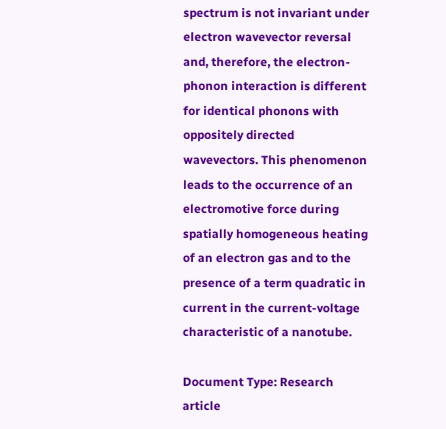spectrum is not invariant under electron wavevector reversal and, therefore, the electron-phonon interaction is different for identical phonons with oppositely directed wavevectors. This phenomenon leads to the occurrence of an electromotive force during spatially homogeneous heating of an electron gas and to the presence of a term quadratic in current in the current-voltage characteristic of a nanotube.

Document Type: Research article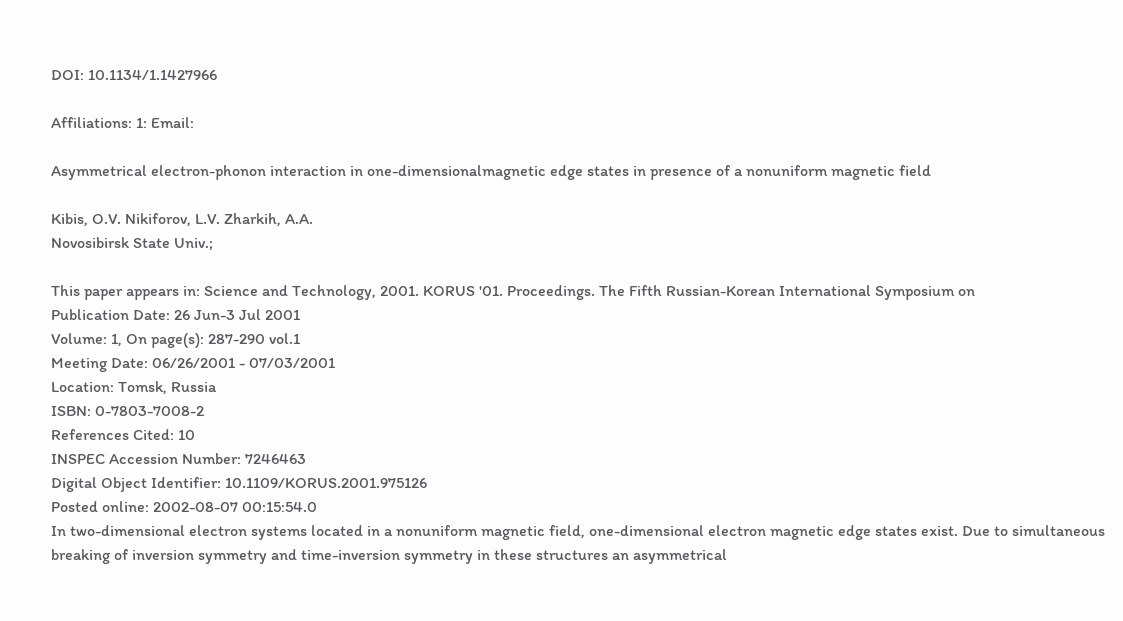DOI: 10.1134/1.1427966

Affiliations: 1: Email:

Asymmetrical electron-phonon interaction in one-dimensionalmagnetic edge states in presence of a nonuniform magnetic field

Kibis, O.V. Nikiforov, L.V. Zharkih, A.A.
Novosibirsk State Univ.;

This paper appears in: Science and Technology, 2001. KORUS '01. Proceedings. The Fifth Russian-Korean International Symposium on
Publication Date: 26 Jun-3 Jul 2001
Volume: 1, On page(s): 287-290 vol.1
Meeting Date: 06/26/2001 - 07/03/2001
Location: Tomsk, Russia
ISBN: 0-7803-7008-2
References Cited: 10
INSPEC Accession Number: 7246463
Digital Object Identifier: 10.1109/KORUS.2001.975126
Posted online: 2002-08-07 00:15:54.0
In two-dimensional electron systems located in a nonuniform magnetic field, one-dimensional electron magnetic edge states exist. Due to simultaneous breaking of inversion symmetry and time-inversion symmetry in these structures an asymmetrical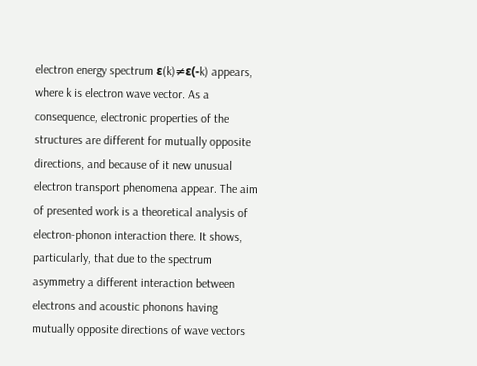electron energy spectrum ε(k)≠ε(-k) appears, where k is electron wave vector. As a consequence, electronic properties of the structures are different for mutually opposite directions, and because of it new unusual electron transport phenomena appear. The aim of presented work is a theoretical analysis of electron-phonon interaction there. It shows, particularly, that due to the spectrum asymmetry a different interaction between electrons and acoustic phonons having mutually opposite directions of wave vectors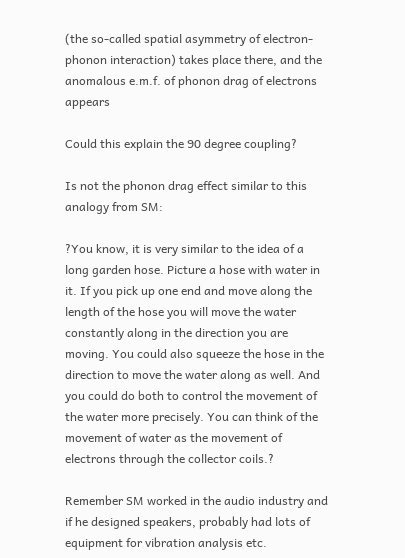(the so-called spatial asymmetry of electron-phonon interaction) takes place there, and the anomalous e.m.f. of phonon drag of electrons appears

Could this explain the 90 degree coupling?

Is not the phonon drag effect similar to this analogy from SM:

?You know, it is very similar to the idea of a long garden hose. Picture a hose with water in it. If you pick up one end and move along the length of the hose you will move the water constantly along in the direction you are moving. You could also squeeze the hose in the direction to move the water along as well. And you could do both to control the movement of the water more precisely. You can think of the movement of water as the movement of electrons through the collector coils.?

Remember SM worked in the audio industry and if he designed speakers, probably had lots of equipment for vibration analysis etc.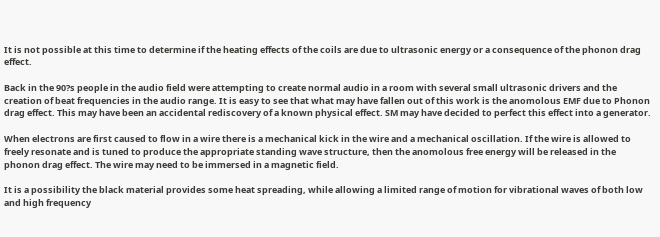It is not possible at this time to determine if the heating effects of the coils are due to ultrasonic energy or a consequence of the phonon drag effect.

Back in the 90?s people in the audio field were attempting to create normal audio in a room with several small ultrasonic drivers and the creation of beat frequencies in the audio range. It is easy to see that what may have fallen out of this work is the anomolous EMF due to Phonon drag effect. This may have been an accidental rediscovery of a known physical effect. SM may have decided to perfect this effect into a generator.

When electrons are first caused to flow in a wire there is a mechanical kick in the wire and a mechanical oscillation. If the wire is allowed to freely resonate and is tuned to produce the appropriate standing wave structure, then the anomolous free energy will be released in the phonon drag effect. The wire may need to be immersed in a magnetic field.

It is a possibility the black material provides some heat spreading, while allowing a limited range of motion for vibrational waves of both low and high frequency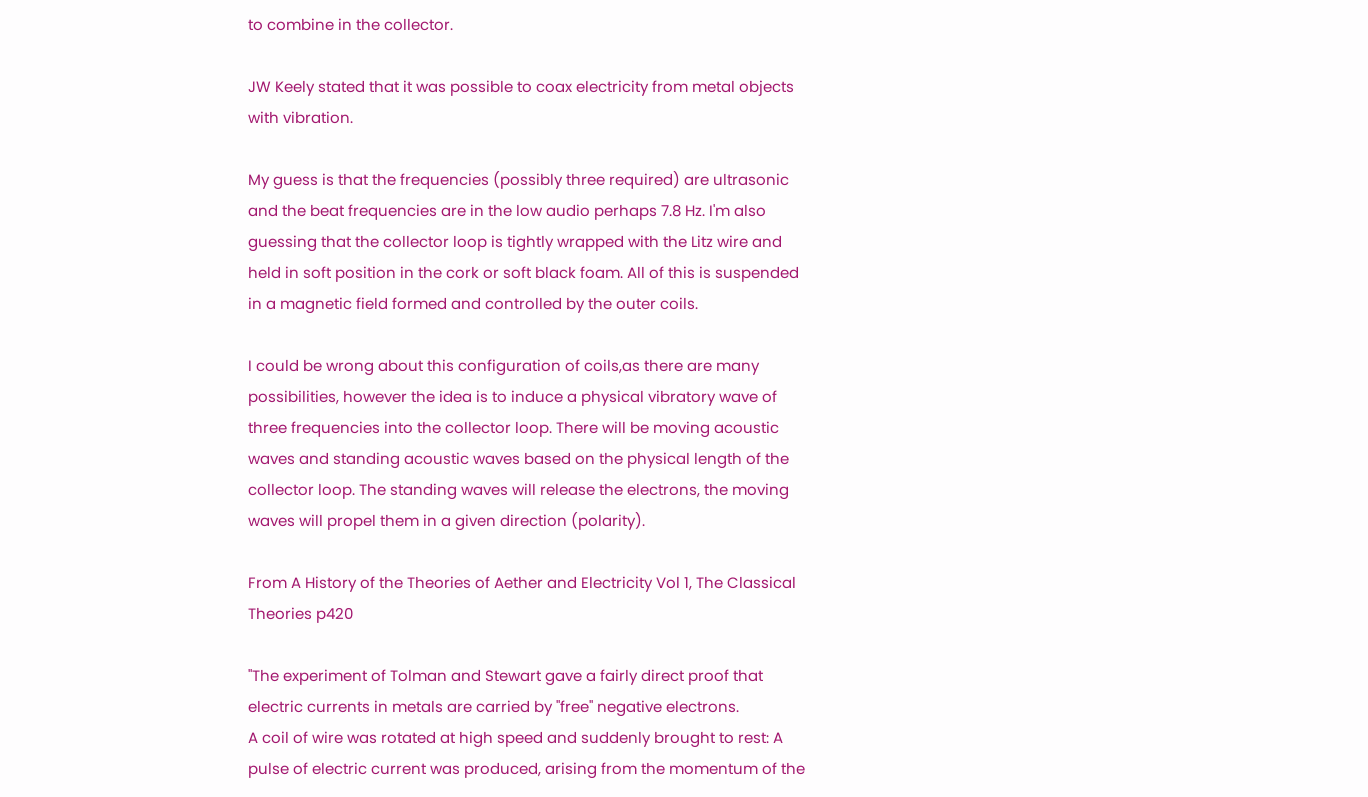to combine in the collector.

JW Keely stated that it was possible to coax electricity from metal objects with vibration.

My guess is that the frequencies (possibly three required) are ultrasonic and the beat frequencies are in the low audio perhaps 7.8 Hz. I'm also guessing that the collector loop is tightly wrapped with the Litz wire and held in soft position in the cork or soft black foam. All of this is suspended in a magnetic field formed and controlled by the outer coils.

I could be wrong about this configuration of coils,as there are many possibilities, however the idea is to induce a physical vibratory wave of three frequencies into the collector loop. There will be moving acoustic waves and standing acoustic waves based on the physical length of the collector loop. The standing waves will release the electrons, the moving waves will propel them in a given direction (polarity).

From A History of the Theories of Aether and Electricity Vol 1, The Classical Theories p420

"The experiment of Tolman and Stewart gave a fairly direct proof that electric currents in metals are carried by "free" negative electrons.
A coil of wire was rotated at high speed and suddenly brought to rest: A pulse of electric current was produced, arising from the momentum of the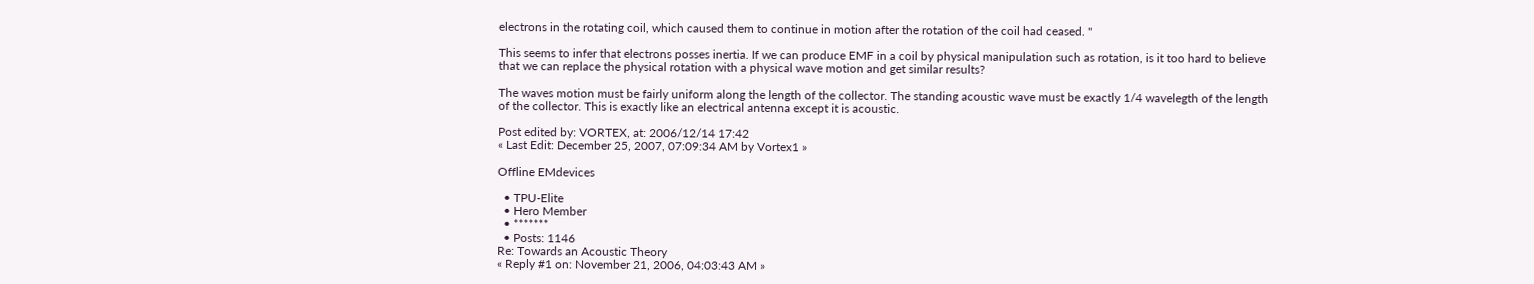electrons in the rotating coil, which caused them to continue in motion after the rotation of the coil had ceased. "

This seems to infer that electrons posses inertia. If we can produce EMF in a coil by physical manipulation such as rotation, is it too hard to believe that we can replace the physical rotation with a physical wave motion and get similar results?

The waves motion must be fairly uniform along the length of the collector. The standing acoustic wave must be exactly 1/4 wavelegth of the length of the collector. This is exactly like an electrical antenna except it is acoustic.

Post edited by: VORTEX, at: 2006/12/14 17:42
« Last Edit: December 25, 2007, 07:09:34 AM by Vortex1 »

Offline EMdevices

  • TPU-Elite
  • Hero Member
  • *******
  • Posts: 1146
Re: Towards an Acoustic Theory
« Reply #1 on: November 21, 2006, 04:03:43 AM »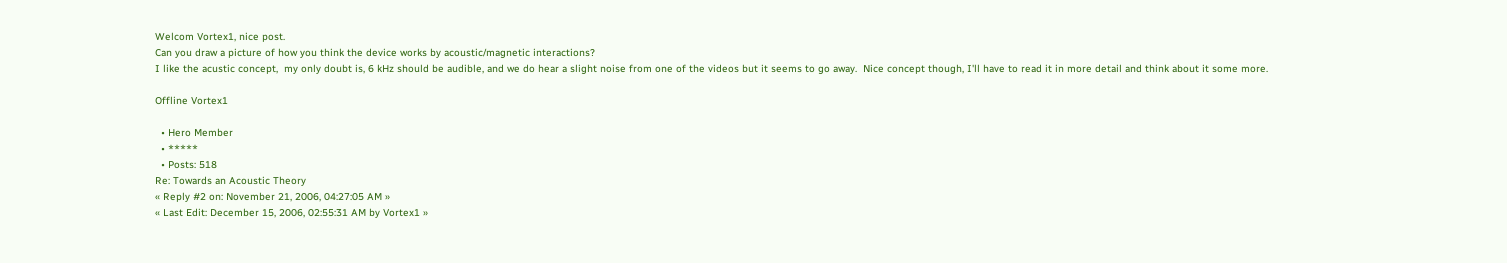Welcom Vortex1, nice post.
Can you draw a picture of how you think the device works by acoustic/magnetic interactions?
I like the acustic concept,  my only doubt is, 6 kHz should be audible, and we do hear a slight noise from one of the videos but it seems to go away.  Nice concept though, I'll have to read it in more detail and think about it some more.

Offline Vortex1

  • Hero Member
  • *****
  • Posts: 518
Re: Towards an Acoustic Theory
« Reply #2 on: November 21, 2006, 04:27:05 AM »
« Last Edit: December 15, 2006, 02:55:31 AM by Vortex1 »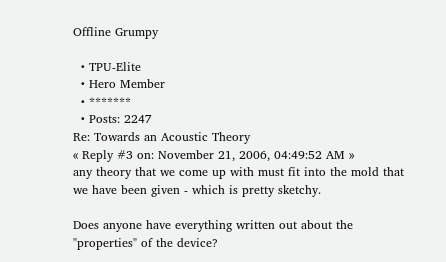Offline Grumpy

  • TPU-Elite
  • Hero Member
  • *******
  • Posts: 2247
Re: Towards an Acoustic Theory
« Reply #3 on: November 21, 2006, 04:49:52 AM »
any theory that we come up with must fit into the mold that we have been given - which is pretty sketchy.

Does anyone have everything written out about the "properties" of the device?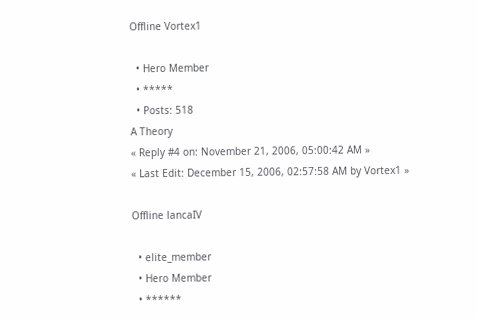Offline Vortex1

  • Hero Member
  • *****
  • Posts: 518
A Theory
« Reply #4 on: November 21, 2006, 05:00:42 AM »
« Last Edit: December 15, 2006, 02:57:58 AM by Vortex1 »

Offline lancaIV

  • elite_member
  • Hero Member
  • ******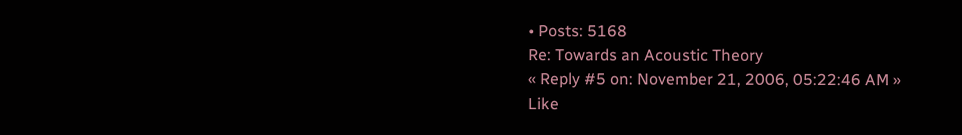• Posts: 5168
Re: Towards an Acoustic Theory
« Reply #5 on: November 21, 2006, 05:22:46 AM »
Like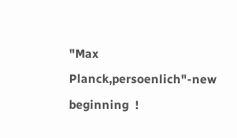"Max Planck,persoenlich"-new beginning  !